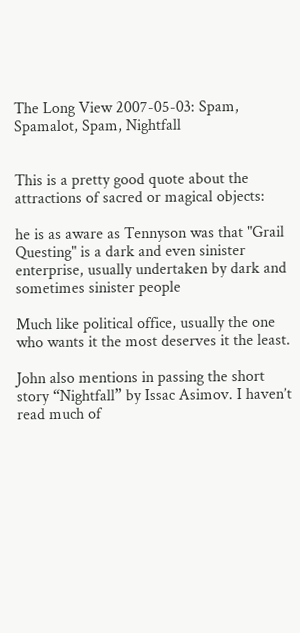The Long View 2007-05-03: Spam, Spamalot, Spam, Nightfall


This is a pretty good quote about the attractions of sacred or magical objects:

he is as aware as Tennyson was that "Grail Questing" is a dark and even sinister enterprise, usually undertaken by dark and sometimes sinister people

Much like political office, usually the one who wants it the most deserves it the least.

John also mentions in passing the short story “Nightfall” by Issac Asimov. I haven’t read much of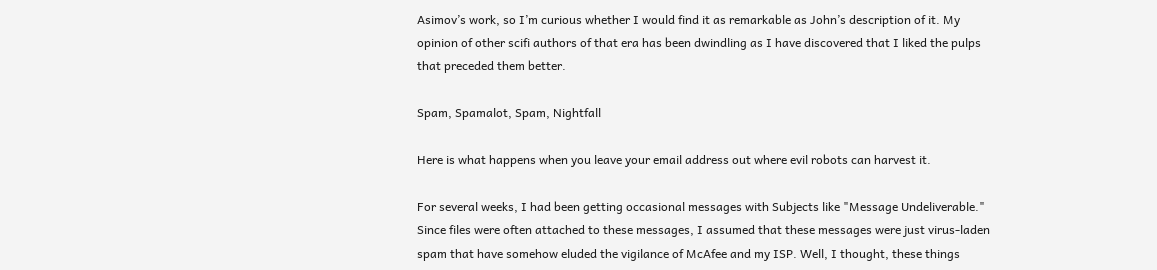Asimov’s work, so I’m curious whether I would find it as remarkable as John’s description of it. My opinion of other scifi authors of that era has been dwindling as I have discovered that I liked the pulps that preceded them better.

Spam, Spamalot, Spam, Nightfall

Here is what happens when you leave your email address out where evil robots can harvest it.

For several weeks, I had been getting occasional messages with Subjects like "Message Undeliverable." Since files were often attached to these messages, I assumed that these messages were just virus-laden spam that have somehow eluded the vigilance of McAfee and my ISP. Well, I thought, these things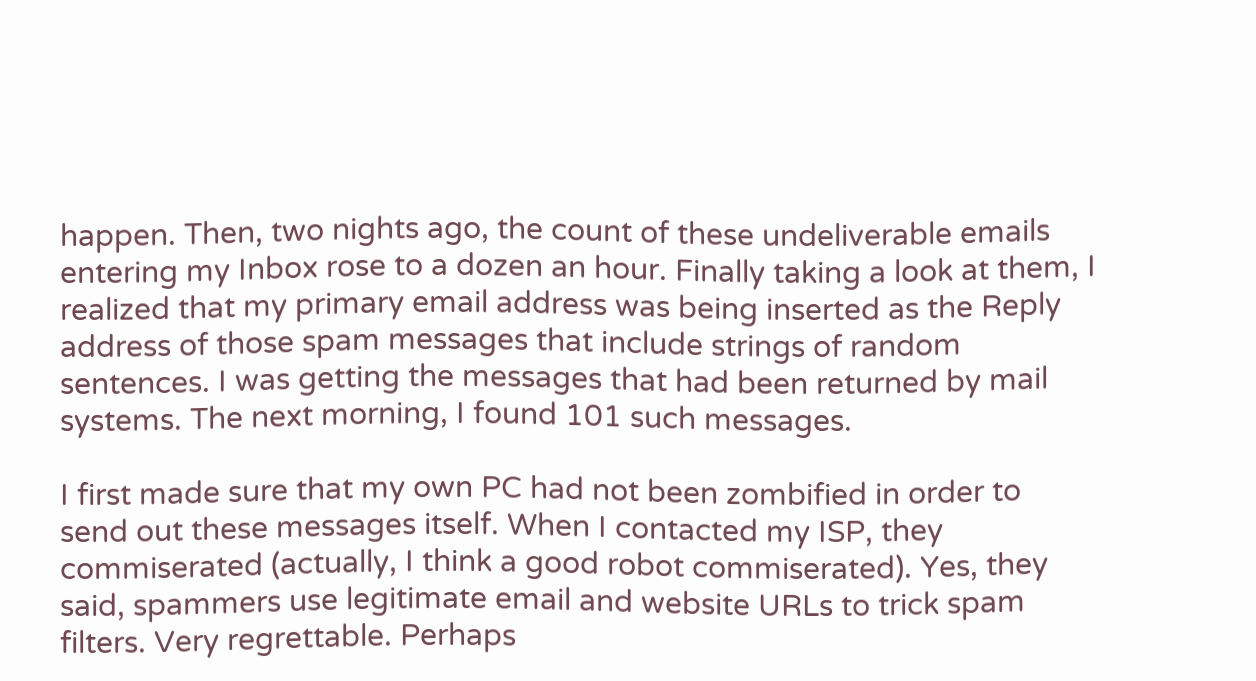happen. Then, two nights ago, the count of these undeliverable emails entering my Inbox rose to a dozen an hour. Finally taking a look at them, I realized that my primary email address was being inserted as the Reply address of those spam messages that include strings of random sentences. I was getting the messages that had been returned by mail systems. The next morning, I found 101 such messages.

I first made sure that my own PC had not been zombified in order to send out these messages itself. When I contacted my ISP, they commiserated (actually, I think a good robot commiserated). Yes, they said, spammers use legitimate email and website URLs to trick spam filters. Very regrettable. Perhaps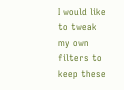I would like to tweak my own filters to keep these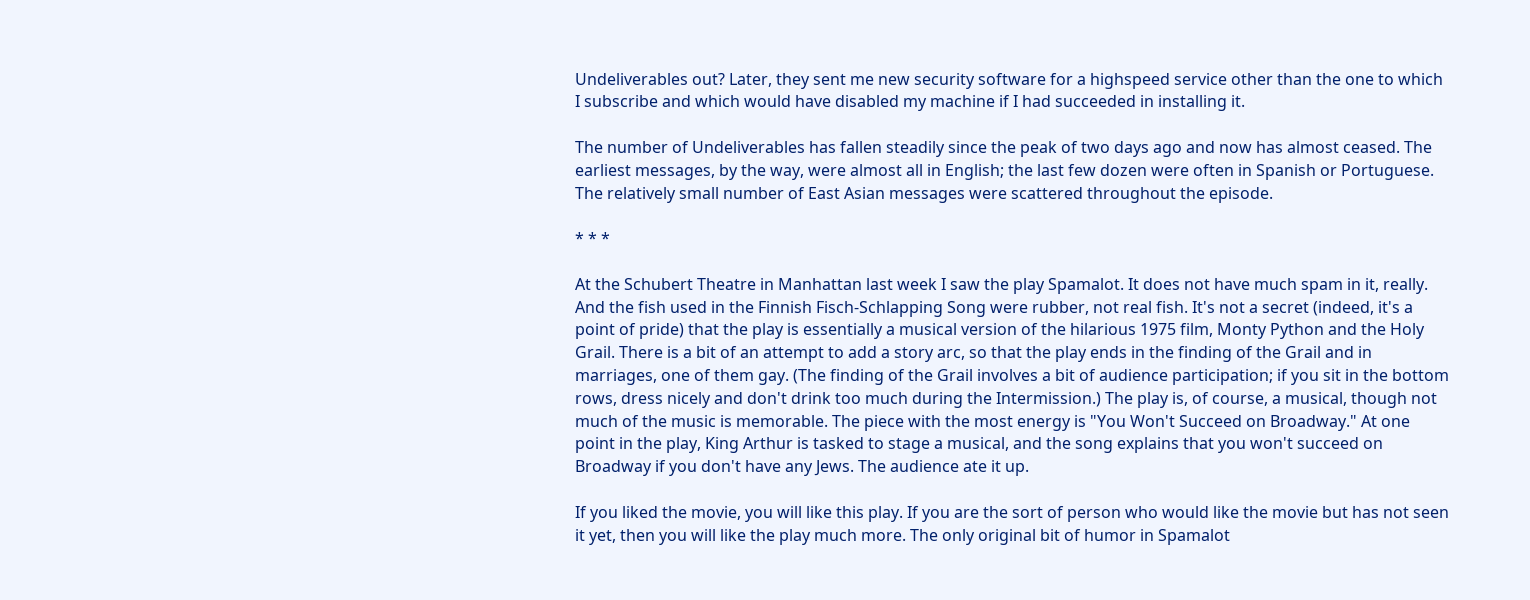Undeliverables out? Later, they sent me new security software for a highspeed service other than the one to which I subscribe and which would have disabled my machine if I had succeeded in installing it.

The number of Undeliverables has fallen steadily since the peak of two days ago and now has almost ceased. The earliest messages, by the way, were almost all in English; the last few dozen were often in Spanish or Portuguese. The relatively small number of East Asian messages were scattered throughout the episode.

* * *

At the Schubert Theatre in Manhattan last week I saw the play Spamalot. It does not have much spam in it, really. And the fish used in the Finnish Fisch-Schlapping Song were rubber, not real fish. It's not a secret (indeed, it's a point of pride) that the play is essentially a musical version of the hilarious 1975 film, Monty Python and the Holy Grail. There is a bit of an attempt to add a story arc, so that the play ends in the finding of the Grail and in marriages, one of them gay. (The finding of the Grail involves a bit of audience participation; if you sit in the bottom rows, dress nicely and don't drink too much during the Intermission.) The play is, of course, a musical, though not much of the music is memorable. The piece with the most energy is "You Won't Succeed on Broadway." At one point in the play, King Arthur is tasked to stage a musical, and the song explains that you won't succeed on Broadway if you don't have any Jews. The audience ate it up.

If you liked the movie, you will like this play. If you are the sort of person who would like the movie but has not seen it yet, then you will like the play much more. The only original bit of humor in Spamalot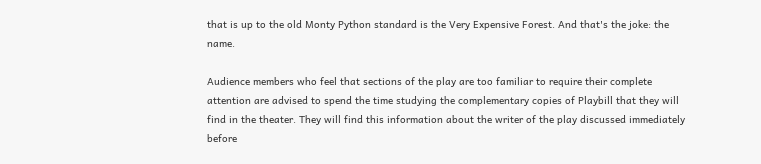that is up to the old Monty Python standard is the Very Expensive Forest. And that's the joke: the name.

Audience members who feel that sections of the play are too familiar to require their complete attention are advised to spend the time studying the complementary copies of Playbill that they will find in the theater. They will find this information about the writer of the play discussed immediately before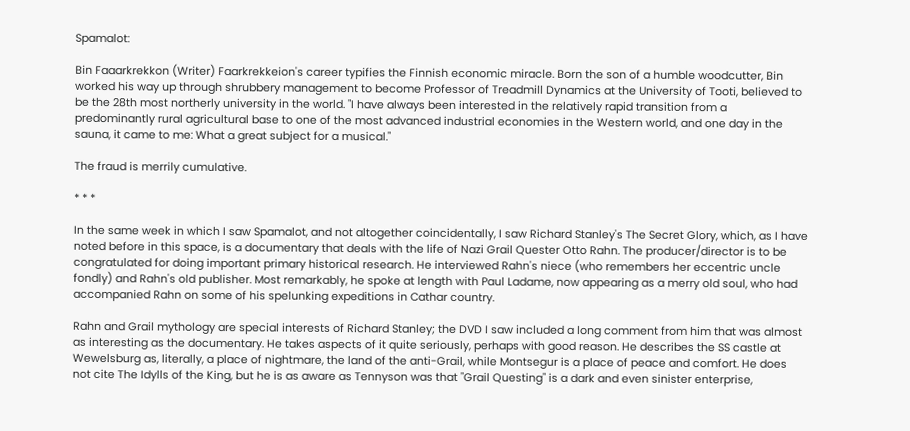Spamalot:

Bin Faaarkrekkon (Writer) Faarkrekkeion's career typifies the Finnish economic miracle. Born the son of a humble woodcutter, Bin worked his way up through shrubbery management to become Professor of Treadmill Dynamics at the University of Tooti, believed to be the 28th most northerly university in the world. "I have always been interested in the relatively rapid transition from a predominantly rural agricultural base to one of the most advanced industrial economies in the Western world, and one day in the sauna, it came to me: What a great subject for a musical."

The fraud is merrily cumulative.

* * *

In the same week in which I saw Spamalot, and not altogether coincidentally, I saw Richard Stanley's The Secret Glory, which, as I have noted before in this space, is a documentary that deals with the life of Nazi Grail Quester Otto Rahn. The producer/director is to be congratulated for doing important primary historical research. He interviewed Rahn's niece (who remembers her eccentric uncle fondly) and Rahn's old publisher. Most remarkably, he spoke at length with Paul Ladame, now appearing as a merry old soul, who had accompanied Rahn on some of his spelunking expeditions in Cathar country.

Rahn and Grail mythology are special interests of Richard Stanley; the DVD I saw included a long comment from him that was almost as interesting as the documentary. He takes aspects of it quite seriously, perhaps with good reason. He describes the SS castle at Wewelsburg as, literally, a place of nightmare, the land of the anti-Grail, while Montsegur is a place of peace and comfort. He does not cite The Idylls of the King, but he is as aware as Tennyson was that "Grail Questing" is a dark and even sinister enterprise,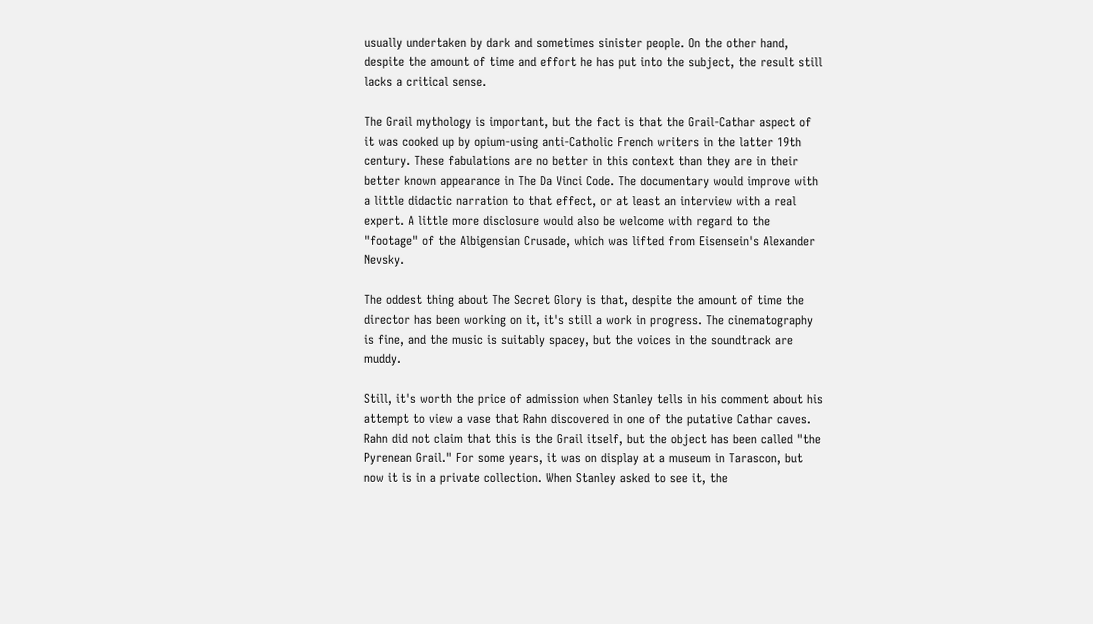usually undertaken by dark and sometimes sinister people. On the other hand, despite the amount of time and effort he has put into the subject, the result still lacks a critical sense.

The Grail mythology is important, but the fact is that the Grail-Cathar aspect of it was cooked up by opium-using anti-Catholic French writers in the latter 19th century. These fabulations are no better in this context than they are in their better known appearance in The Da Vinci Code. The documentary would improve with a little didactic narration to that effect, or at least an interview with a real expert. A little more disclosure would also be welcome with regard to the "footage" of the Albigensian Crusade, which was lifted from Eisensein's Alexander Nevsky.

The oddest thing about The Secret Glory is that, despite the amount of time the director has been working on it, it's still a work in progress. The cinematography is fine, and the music is suitably spacey, but the voices in the soundtrack are muddy.

Still, it's worth the price of admission when Stanley tells in his comment about his attempt to view a vase that Rahn discovered in one of the putative Cathar caves. Rahn did not claim that this is the Grail itself, but the object has been called "the Pyrenean Grail." For some years, it was on display at a museum in Tarascon, but now it is in a private collection. When Stanley asked to see it, the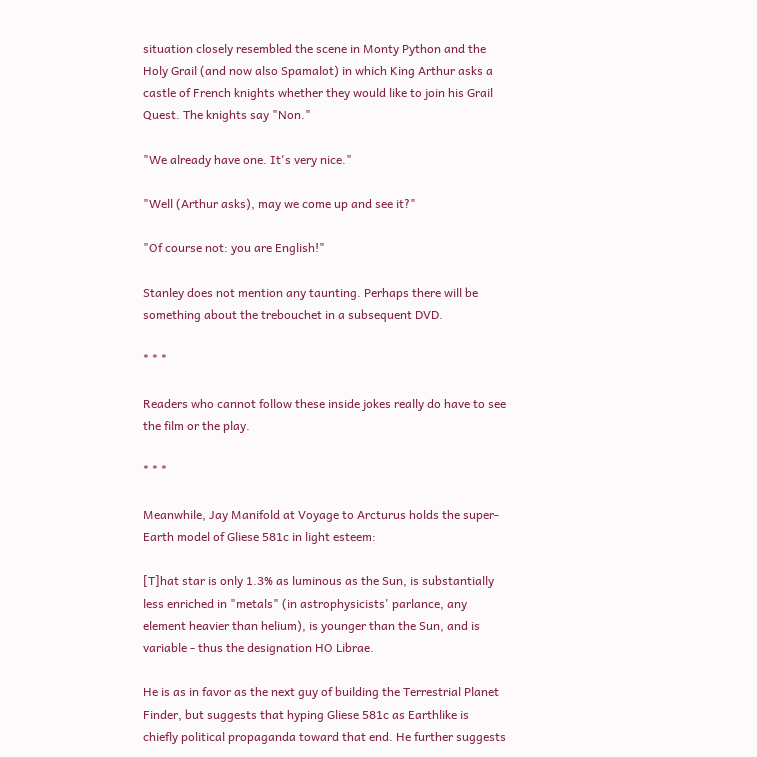situation closely resembled the scene in Monty Python and the Holy Grail (and now also Spamalot) in which King Arthur asks a castle of French knights whether they would like to join his Grail Quest. The knights say "Non."

"We already have one. It's very nice."

"Well (Arthur asks), may we come up and see it?"

"Of course not: you are English!"

Stanley does not mention any taunting. Perhaps there will be something about the trebouchet in a subsequent DVD.

* * *

Readers who cannot follow these inside jokes really do have to see the film or the play.

* * *

Meanwhile, Jay Manifold at Voyage to Arcturus holds the super-Earth model of Gliese 581c in light esteem:

[T]hat star is only 1.3% as luminous as the Sun, is substantially less enriched in "metals" (in astrophysicists' parlance, any element heavier than helium), is younger than the Sun, and is variable - thus the designation HO Librae.

He is as in favor as the next guy of building the Terrestrial Planet Finder, but suggests that hyping Gliese 581c as Earthlike is chiefly political propaganda toward that end. He further suggests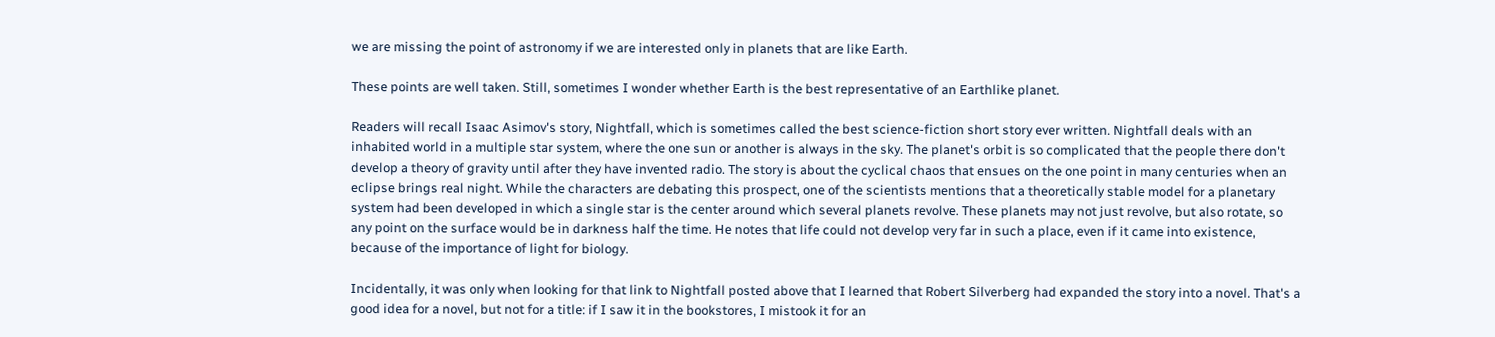we are missing the point of astronomy if we are interested only in planets that are like Earth.

These points are well taken. Still, sometimes I wonder whether Earth is the best representative of an Earthlike planet.

Readers will recall Isaac Asimov's story, Nightfall, which is sometimes called the best science-fiction short story ever written. Nightfall deals with an inhabited world in a multiple star system, where the one sun or another is always in the sky. The planet's orbit is so complicated that the people there don't develop a theory of gravity until after they have invented radio. The story is about the cyclical chaos that ensues on the one point in many centuries when an eclipse brings real night. While the characters are debating this prospect, one of the scientists mentions that a theoretically stable model for a planetary system had been developed in which a single star is the center around which several planets revolve. These planets may not just revolve, but also rotate, so any point on the surface would be in darkness half the time. He notes that life could not develop very far in such a place, even if it came into existence, because of the importance of light for biology.

Incidentally, it was only when looking for that link to Nightfall posted above that I learned that Robert Silverberg had expanded the story into a novel. That's a good idea for a novel, but not for a title: if I saw it in the bookstores, I mistook it for an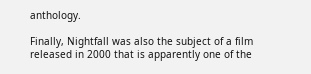anthology.

Finally, Nightfall was also the subject of a film released in 2000 that is apparently one of the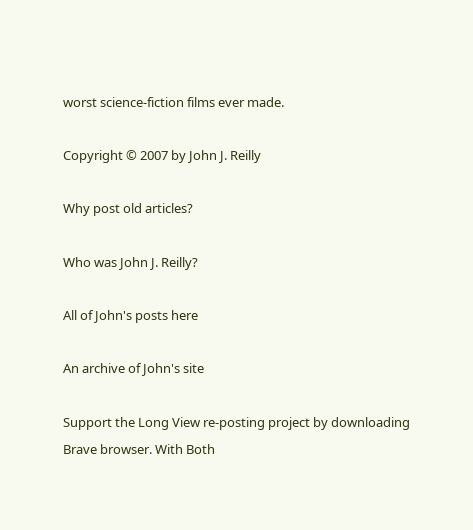worst science-fiction films ever made.

Copyright © 2007 by John J. Reilly

Why post old articles?

Who was John J. Reilly?

All of John's posts here

An archive of John's site

Support the Long View re-posting project by downloading Brave browser. With Both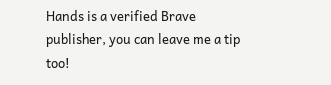Hands is a verified Brave publisher, you can leave me a tip too!